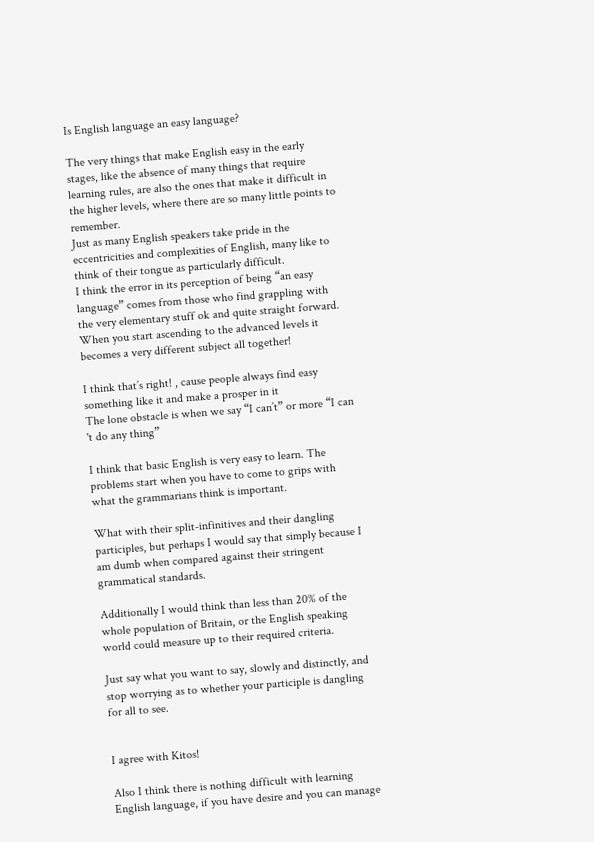Is English language an easy language?

The very things that make English easy in the early stages, like the absence of many things that require learning rules, are also the ones that make it difficult in the higher levels, where there are so many little points to remember.
Just as many English speakers take pride in the eccentricities and complexities of English, many like to think of their tongue as particularly difficult.
I think the error in its perception of being “an easy language” comes from those who find grappling with the very elementary stuff ok and quite straight forward. When you start ascending to the advanced levels it becomes a very different subject all together!

I think that’s right! , cause people always find easy something like it and make a prosper in it
The lone obstacle is when we say “I can’t” or more “I can 't do any thing”

I think that basic English is very easy to learn. The problems start when you have to come to grips with what the grammarians think is important.

What with their split-infinitives and their dangling participles, but perhaps I would say that simply because I am dumb when compared against their stringent grammatical standards.

Additionally I would think than less than 20% of the whole population of Britain, or the English speaking world could measure up to their required criteria.

Just say what you want to say, slowly and distinctly, and stop worrying as to whether your participle is dangling for all to see.


I agree with Kitos!

Also I think there is nothing difficult with learning English language, if you have desire and you can manage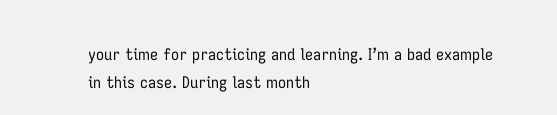your time for practicing and learning. I’m a bad example in this case. During last month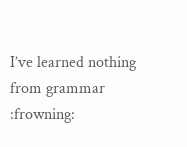I’ve learned nothing from grammar :frowning: